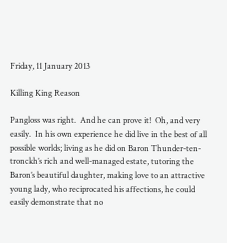Friday, 11 January 2013

Killing King Reason

Pangloss was right.  And he can prove it!  Oh, and very easily.  In his own experience he did live in the best of all possible worlds; living as he did on Baron Thunder-ten-tronckh’s rich and well-managed estate, tutoring the Baron’s beautiful daughter, making love to an attractive young lady, who reciprocated his affections, he could easily demonstrate that no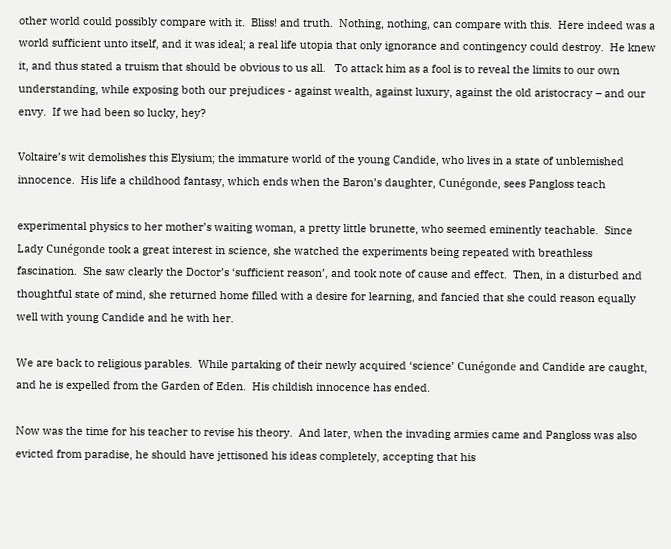other world could possibly compare with it.  Bliss! and truth.  Nothing, nothing, can compare with this.  Here indeed was a world sufficient unto itself, and it was ideal; a real life utopia that only ignorance and contingency could destroy.  He knew it, and thus stated a truism that should be obvious to us all.   To attack him as a fool is to reveal the limits to our own understanding, while exposing both our prejudices - against wealth, against luxury, against the old aristocracy – and our envy.  If we had been so lucky, hey?

Voltaire’s wit demolishes this Elysium; the immature world of the young Candide, who lives in a state of unblemished innocence.  His life a childhood fantasy, which ends when the Baron’s daughter, Cunégonde, sees Pangloss teach

experimental physics to her mother’s waiting woman, a pretty little brunette, who seemed eminently teachable.  Since Lady Cunégonde took a great interest in science, she watched the experiments being repeated with breathless fascination.  She saw clearly the Doctor’s ‘sufficient reason’, and took note of cause and effect.  Then, in a disturbed and thoughtful state of mind, she returned home filled with a desire for learning, and fancied that she could reason equally well with young Candide and he with her.

We are back to religious parables.  While partaking of their newly acquired ‘science’ Cunégonde and Candide are caught, and he is expelled from the Garden of Eden.  His childish innocence has ended.

Now was the time for his teacher to revise his theory.  And later, when the invading armies came and Pangloss was also evicted from paradise, he should have jettisoned his ideas completely, accepting that his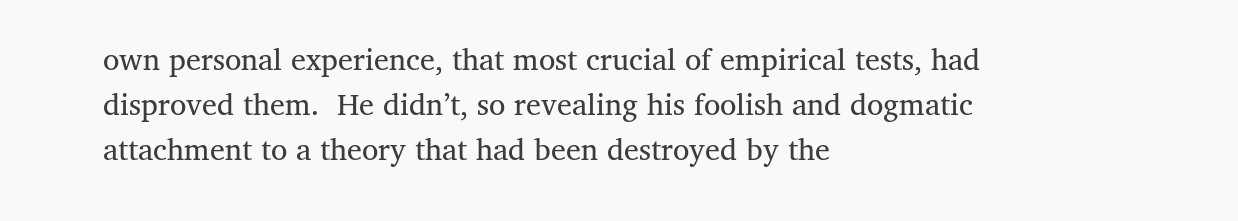own personal experience, that most crucial of empirical tests, had disproved them.  He didn’t, so revealing his foolish and dogmatic attachment to a theory that had been destroyed by the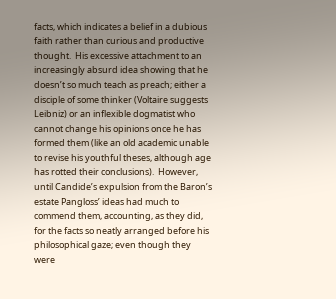facts, which indicates a belief in a dubious faith rather than curious and productive thought.  His excessive attachment to an increasingly absurd idea showing that he doesn’t so much teach as preach; either a disciple of some thinker (Voltaire suggests Leibniz) or an inflexible dogmatist who cannot change his opinions once he has formed them (like an old academic unable to revise his youthful theses, although age has rotted their conclusions).  However, until Candide’s expulsion from the Baron’s estate Pangloss’ ideas had much to commend them, accounting, as they did, for the facts so neatly arranged before his philosophical gaze; even though they were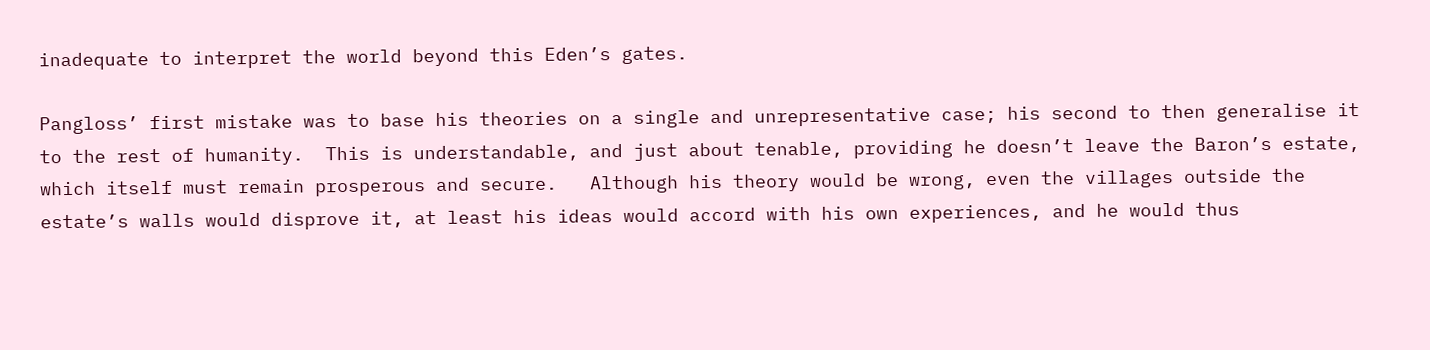inadequate to interpret the world beyond this Eden’s gates.

Pangloss’ first mistake was to base his theories on a single and unrepresentative case; his second to then generalise it to the rest of humanity.  This is understandable, and just about tenable, providing he doesn’t leave the Baron’s estate, which itself must remain prosperous and secure.   Although his theory would be wrong, even the villages outside the estate’s walls would disprove it, at least his ideas would accord with his own experiences, and he would thus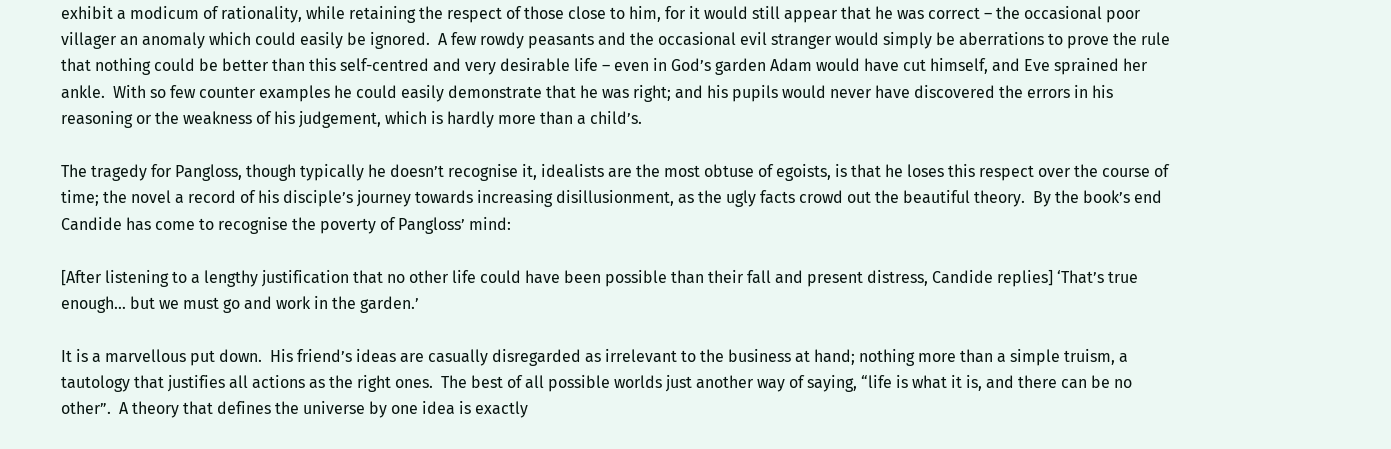exhibit a modicum of rationality, while retaining the respect of those close to him, for it would still appear that he was correct – the occasional poor villager an anomaly which could easily be ignored.  A few rowdy peasants and the occasional evil stranger would simply be aberrations to prove the rule that nothing could be better than this self-centred and very desirable life – even in God’s garden Adam would have cut himself, and Eve sprained her ankle.  With so few counter examples he could easily demonstrate that he was right; and his pupils would never have discovered the errors in his reasoning or the weakness of his judgement, which is hardly more than a child’s.

The tragedy for Pangloss, though typically he doesn’t recognise it, idealists are the most obtuse of egoists, is that he loses this respect over the course of time; the novel a record of his disciple’s journey towards increasing disillusionment, as the ugly facts crowd out the beautiful theory.  By the book’s end Candide has come to recognise the poverty of Pangloss’ mind:

[After listening to a lengthy justification that no other life could have been possible than their fall and present distress, Candide replies] ‘That’s true enough… but we must go and work in the garden.’

It is a marvellous put down.  His friend’s ideas are casually disregarded as irrelevant to the business at hand; nothing more than a simple truism, a tautology that justifies all actions as the right ones.  The best of all possible worlds just another way of saying, “life is what it is, and there can be no other”.  A theory that defines the universe by one idea is exactly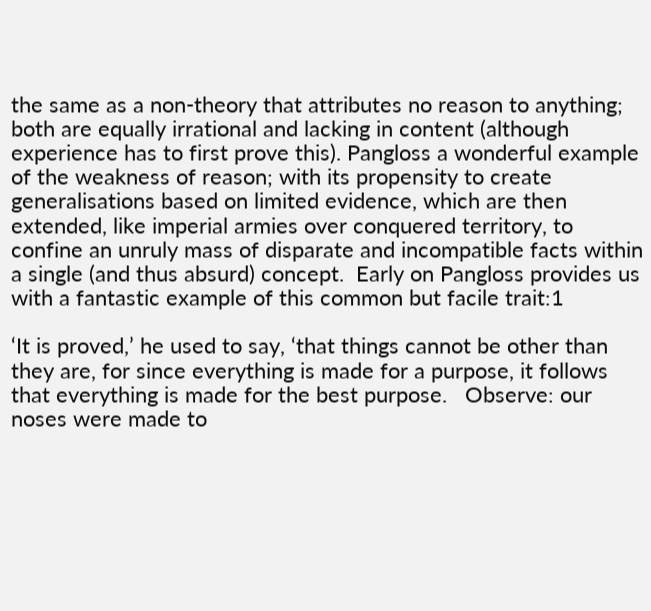the same as a non-theory that attributes no reason to anything; both are equally irrational and lacking in content (although experience has to first prove this). Pangloss a wonderful example of the weakness of reason; with its propensity to create generalisations based on limited evidence, which are then extended, like imperial armies over conquered territory, to confine an unruly mass of disparate and incompatible facts within a single (and thus absurd) concept.  Early on Pangloss provides us with a fantastic example of this common but facile trait:1

‘It is proved,’ he used to say, ‘that things cannot be other than they are, for since everything is made for a purpose, it follows that everything is made for the best purpose.   Observe: our noses were made to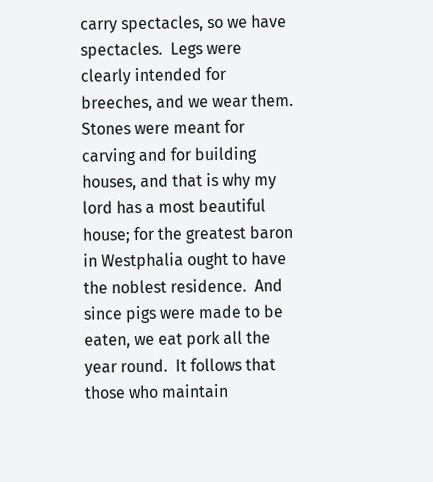carry spectacles, so we have spectacles.  Legs were clearly intended for breeches, and we wear them.  Stones were meant for carving and for building houses, and that is why my lord has a most beautiful house; for the greatest baron in Westphalia ought to have the noblest residence.  And since pigs were made to be eaten, we eat pork all the year round.  It follows that those who maintain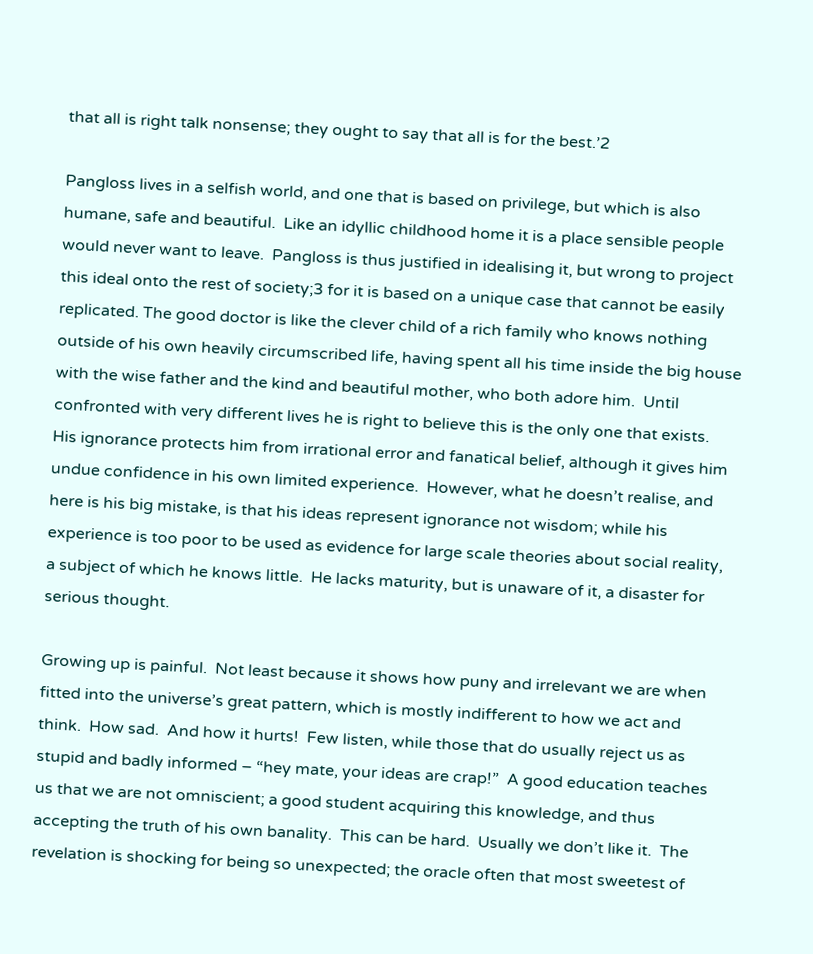that all is right talk nonsense; they ought to say that all is for the best.’2

Pangloss lives in a selfish world, and one that is based on privilege, but which is also humane, safe and beautiful.  Like an idyllic childhood home it is a place sensible people would never want to leave.  Pangloss is thus justified in idealising it, but wrong to project this ideal onto the rest of society;3 for it is based on a unique case that cannot be easily replicated. The good doctor is like the clever child of a rich family who knows nothing outside of his own heavily circumscribed life, having spent all his time inside the big house with the wise father and the kind and beautiful mother, who both adore him.  Until confronted with very different lives he is right to believe this is the only one that exists.  His ignorance protects him from irrational error and fanatical belief, although it gives him undue confidence in his own limited experience.  However, what he doesn’t realise, and here is his big mistake, is that his ideas represent ignorance not wisdom; while his experience is too poor to be used as evidence for large scale theories about social reality, a subject of which he knows little.  He lacks maturity, but is unaware of it, a disaster for serious thought.

Growing up is painful.  Not least because it shows how puny and irrelevant we are when fitted into the universe’s great pattern, which is mostly indifferent to how we act and think.  How sad.  And how it hurts!  Few listen, while those that do usually reject us as stupid and badly informed – “hey mate, your ideas are crap!”  A good education teaches us that we are not omniscient; a good student acquiring this knowledge, and thus accepting the truth of his own banality.  This can be hard.  Usually we don’t like it.  The revelation is shocking for being so unexpected; the oracle often that most sweetest of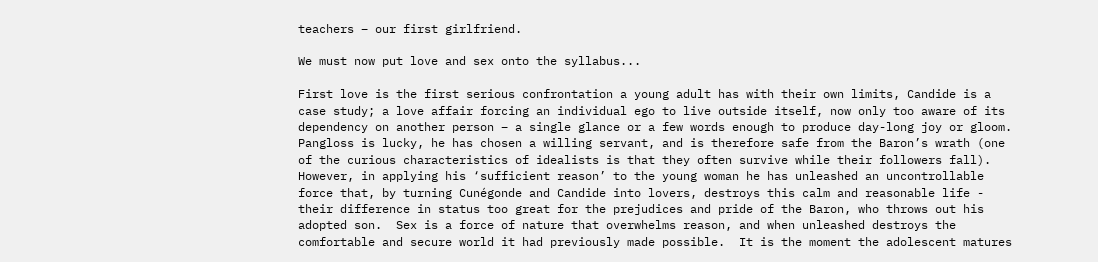teachers – our first girlfriend.

We must now put love and sex onto the syllabus...

First love is the first serious confrontation a young adult has with their own limits, Candide is a case study; a love affair forcing an individual ego to live outside itself, now only too aware of its dependency on another person – a single glance or a few words enough to produce day-long joy or gloom.  Pangloss is lucky, he has chosen a willing servant, and is therefore safe from the Baron’s wrath (one of the curious characteristics of idealists is that they often survive while their followers fall).  However, in applying his ‘sufficient reason’ to the young woman he has unleashed an uncontrollable force that, by turning Cunégonde and Candide into lovers, destroys this calm and reasonable life - their difference in status too great for the prejudices and pride of the Baron, who throws out his adopted son.  Sex is a force of nature that overwhelms reason, and when unleashed destroys the comfortable and secure world it had previously made possible.  It is the moment the adolescent matures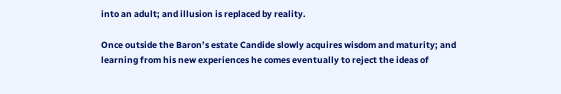into an adult; and illusion is replaced by reality.

Once outside the Baron’s estate Candide slowly acquires wisdom and maturity; and learning from his new experiences he comes eventually to reject the ideas of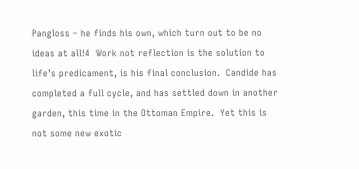Pangloss – he finds his own, which turn out to be no ideas at all!4  Work not reflection is the solution to life’s predicament, is his final conclusion.  Candide has completed a full cycle, and has settled down in another garden, this time in the Ottoman Empire.  Yet this is not some new exotic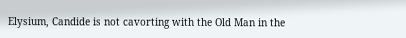Elysium, Candide is not cavorting with the Old Man in the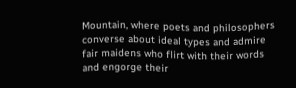Mountain, where poets and philosophers converse about ideal types and admire fair maidens who flirt with their words and engorge their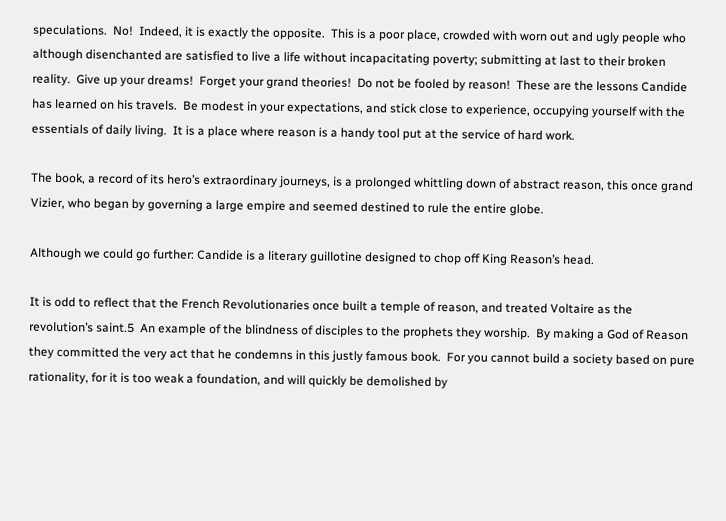speculations.  No!  Indeed, it is exactly the opposite.  This is a poor place, crowded with worn out and ugly people who although disenchanted are satisfied to live a life without incapacitating poverty; submitting at last to their broken reality.  Give up your dreams!  Forget your grand theories!  Do not be fooled by reason!  These are the lessons Candide has learned on his travels.  Be modest in your expectations, and stick close to experience, occupying yourself with the essentials of daily living.  It is a place where reason is a handy tool put at the service of hard work.

The book, a record of its hero’s extraordinary journeys, is a prolonged whittling down of abstract reason, this once grand Vizier, who began by governing a large empire and seemed destined to rule the entire globe.

Although we could go further: Candide is a literary guillotine designed to chop off King Reason’s head.

It is odd to reflect that the French Revolutionaries once built a temple of reason, and treated Voltaire as the revolution’s saint.5  An example of the blindness of disciples to the prophets they worship.  By making a God of Reason they committed the very act that he condemns in this justly famous book.  For you cannot build a society based on pure rationality, for it is too weak a foundation, and will quickly be demolished by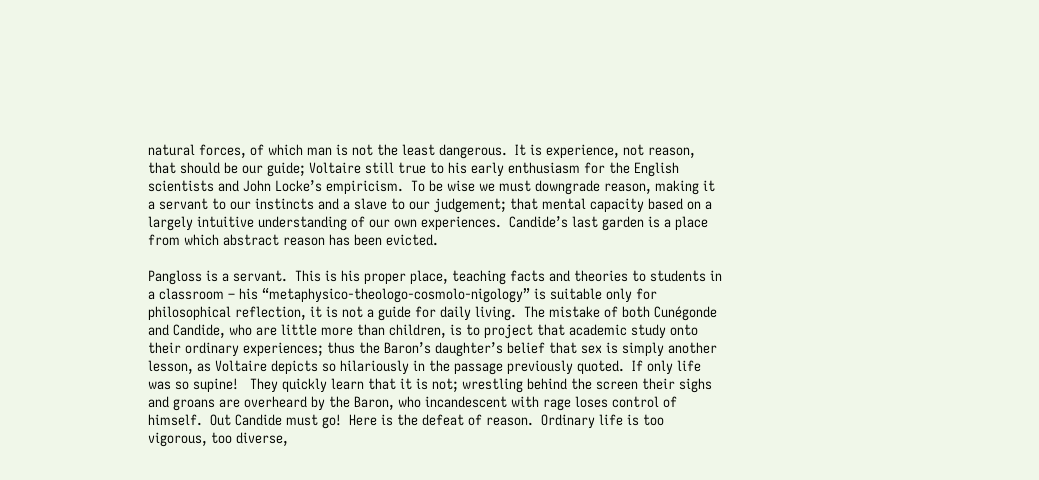natural forces, of which man is not the least dangerous.  It is experience, not reason, that should be our guide; Voltaire still true to his early enthusiasm for the English scientists and John Locke’s empiricism.  To be wise we must downgrade reason, making it a servant to our instincts and a slave to our judgement; that mental capacity based on a largely intuitive understanding of our own experiences.  Candide’s last garden is a place from which abstract reason has been evicted.

Pangloss is a servant.  This is his proper place, teaching facts and theories to students in a classroom – his “metaphysico-theologo-cosmolo-nigology” is suitable only for philosophical reflection, it is not a guide for daily living.  The mistake of both Cunégonde and Candide, who are little more than children, is to project that academic study onto their ordinary experiences; thus the Baron’s daughter’s belief that sex is simply another lesson, as Voltaire depicts so hilariously in the passage previously quoted.  If only life was so supine!   They quickly learn that it is not; wrestling behind the screen their sighs and groans are overheard by the Baron, who incandescent with rage loses control of himself.  Out Candide must go!  Here is the defeat of reason.  Ordinary life is too vigorous, too diverse,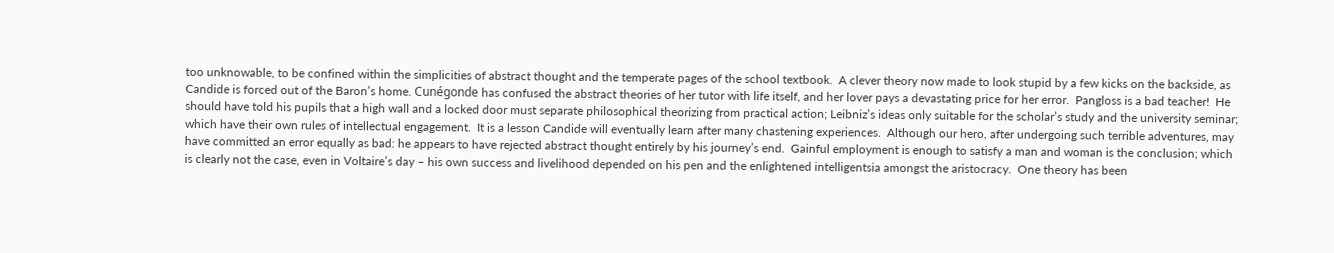too unknowable, to be confined within the simplicities of abstract thought and the temperate pages of the school textbook.  A clever theory now made to look stupid by a few kicks on the backside, as Candide is forced out of the Baron’s home. Cunégonde has confused the abstract theories of her tutor with life itself, and her lover pays a devastating price for her error.  Pangloss is a bad teacher!  He should have told his pupils that a high wall and a locked door must separate philosophical theorizing from practical action; Leibniz’s ideas only suitable for the scholar’s study and the university seminar; which have their own rules of intellectual engagement.  It is a lesson Candide will eventually learn after many chastening experiences.  Although our hero, after undergoing such terrible adventures, may have committed an error equally as bad: he appears to have rejected abstract thought entirely by his journey’s end.  Gainful employment is enough to satisfy a man and woman is the conclusion; which is clearly not the case, even in Voltaire’s day – his own success and livelihood depended on his pen and the enlightened intelligentsia amongst the aristocracy.  One theory has been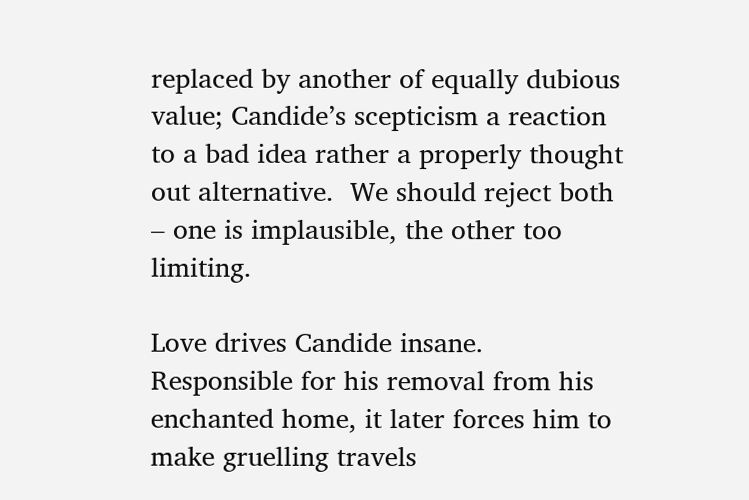replaced by another of equally dubious value; Candide’s scepticism a reaction to a bad idea rather a properly thought out alternative.  We should reject both – one is implausible, the other too limiting.

Love drives Candide insane.  Responsible for his removal from his enchanted home, it later forces him to make gruelling travels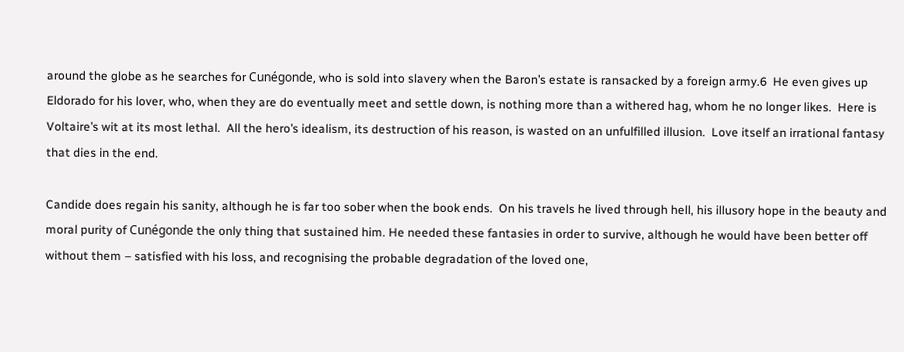around the globe as he searches for Cunégonde, who is sold into slavery when the Baron’s estate is ransacked by a foreign army.6  He even gives up Eldorado for his lover, who, when they are do eventually meet and settle down, is nothing more than a withered hag, whom he no longer likes.  Here is Voltaire’s wit at its most lethal.  All the hero’s idealism, its destruction of his reason, is wasted on an unfulfilled illusion.  Love itself an irrational fantasy that dies in the end.

Candide does regain his sanity, although he is far too sober when the book ends.  On his travels he lived through hell, his illusory hope in the beauty and moral purity of Cunégonde the only thing that sustained him. He needed these fantasies in order to survive, although he would have been better off without them – satisfied with his loss, and recognising the probable degradation of the loved one,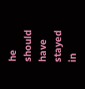he should have stayed in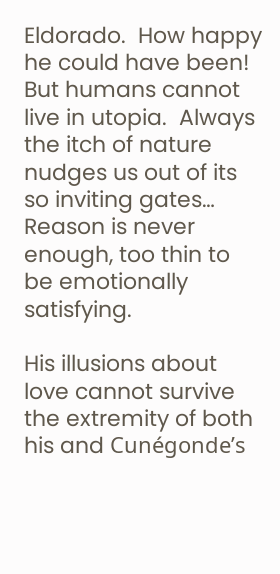Eldorado.  How happy he could have been!  But humans cannot live in utopia.  Always the itch of nature nudges us out of its so inviting gates…  Reason is never enough, too thin to be emotionally satisfying.

His illusions about love cannot survive the extremity of both his and Cunégonde’s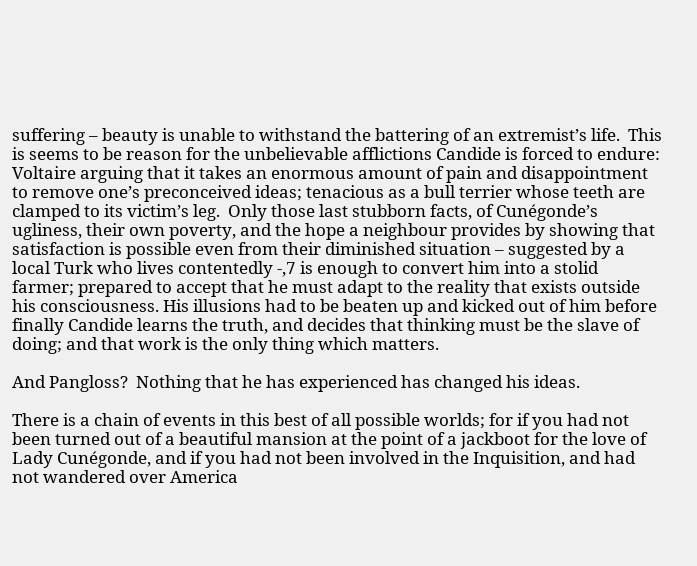suffering – beauty is unable to withstand the battering of an extremist’s life.  This is seems to be reason for the unbelievable afflictions Candide is forced to endure: Voltaire arguing that it takes an enormous amount of pain and disappointment to remove one’s preconceived ideas; tenacious as a bull terrier whose teeth are clamped to its victim’s leg.  Only those last stubborn facts, of Cunégonde’s ugliness, their own poverty, and the hope a neighbour provides by showing that satisfaction is possible even from their diminished situation – suggested by a local Turk who lives contentedly -,7 is enough to convert him into a stolid farmer; prepared to accept that he must adapt to the reality that exists outside his consciousness. His illusions had to be beaten up and kicked out of him before finally Candide learns the truth, and decides that thinking must be the slave of doing; and that work is the only thing which matters.

And Pangloss?  Nothing that he has experienced has changed his ideas.

There is a chain of events in this best of all possible worlds; for if you had not been turned out of a beautiful mansion at the point of a jackboot for the love of Lady Cunégonde, and if you had not been involved in the Inquisition, and had not wandered over America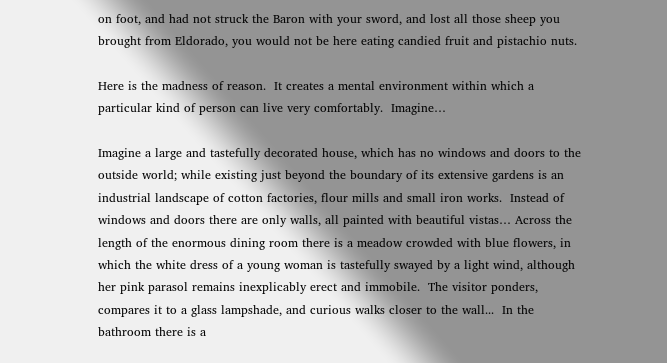on foot, and had not struck the Baron with your sword, and lost all those sheep you brought from Eldorado, you would not be here eating candied fruit and pistachio nuts.

Here is the madness of reason.  It creates a mental environment within which a particular kind of person can live very comfortably.  Imagine…

Imagine a large and tastefully decorated house, which has no windows and doors to the outside world; while existing just beyond the boundary of its extensive gardens is an industrial landscape of cotton factories, flour mills and small iron works.  Instead of windows and doors there are only walls, all painted with beautiful vistas… Across the length of the enormous dining room there is a meadow crowded with blue flowers, in which the white dress of a young woman is tastefully swayed by a light wind, although her pink parasol remains inexplicably erect and immobile.  The visitor ponders, compares it to a glass lampshade, and curious walks closer to the wall...  In the bathroom there is a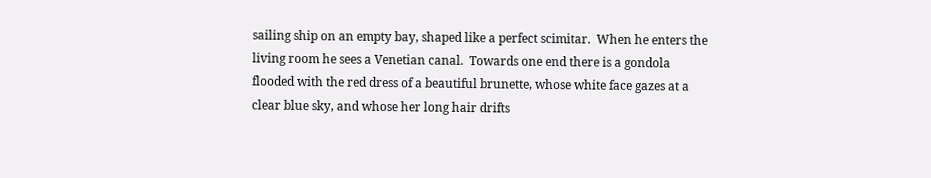sailing ship on an empty bay, shaped like a perfect scimitar.  When he enters the living room he sees a Venetian canal.  Towards one end there is a gondola flooded with the red dress of a beautiful brunette, whose white face gazes at a clear blue sky, and whose her long hair drifts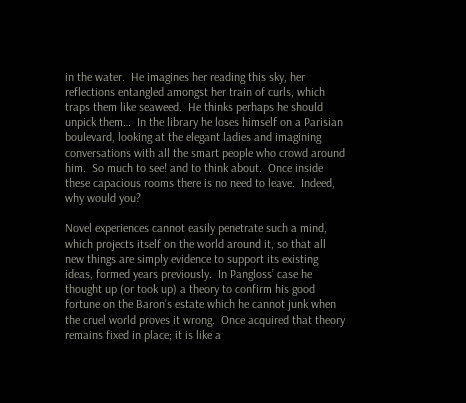in the water.  He imagines her reading this sky, her reflections entangled amongst her train of curls, which traps them like seaweed.  He thinks perhaps he should unpick them…  In the library he loses himself on a Parisian boulevard, looking at the elegant ladies and imagining conversations with all the smart people who crowd around him.  So much to see! and to think about.  Once inside these capacious rooms there is no need to leave.  Indeed, why would you?

Novel experiences cannot easily penetrate such a mind, which projects itself on the world around it, so that all new things are simply evidence to support its existing ideas, formed years previously.  In Pangloss’ case he thought up (or took up) a theory to confirm his good fortune on the Baron’s estate which he cannot junk when the cruel world proves it wrong.  Once acquired that theory remains fixed in place; it is like a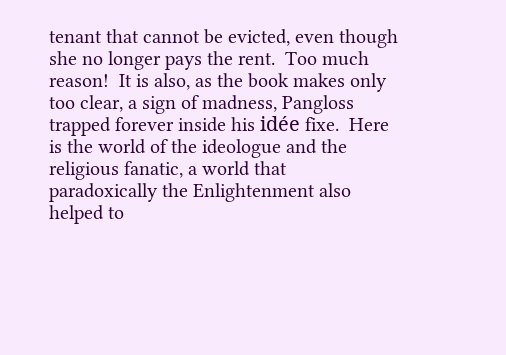tenant that cannot be evicted, even though she no longer pays the rent.  Too much reason!  It is also, as the book makes only too clear, a sign of madness, Pangloss trapped forever inside his idée fixe.  Here is the world of the ideologue and the religious fanatic, a world that paradoxically the Enlightenment also helped to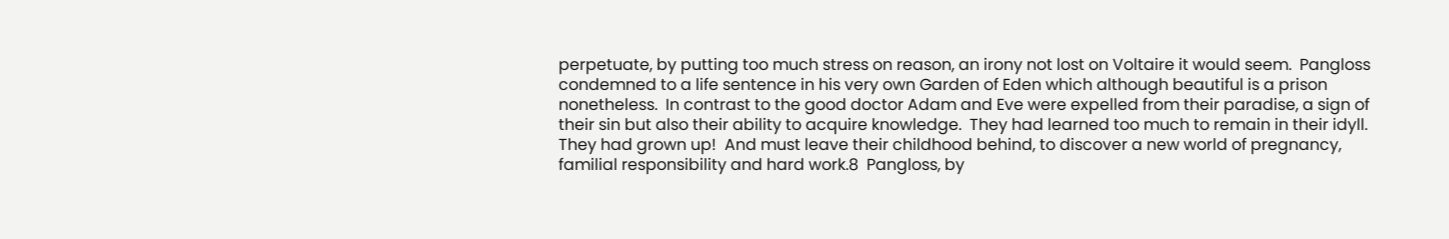perpetuate, by putting too much stress on reason, an irony not lost on Voltaire it would seem.  Pangloss condemned to a life sentence in his very own Garden of Eden which although beautiful is a prison nonetheless.  In contrast to the good doctor Adam and Eve were expelled from their paradise, a sign of their sin but also their ability to acquire knowledge.  They had learned too much to remain in their idyll.  They had grown up!  And must leave their childhood behind, to discover a new world of pregnancy, familial responsibility and hard work.8  Pangloss, by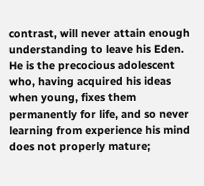contrast, will never attain enough understanding to leave his Eden.  He is the precocious adolescent who, having acquired his ideas when young, fixes them permanently for life, and so never learning from experience his mind does not properly mature;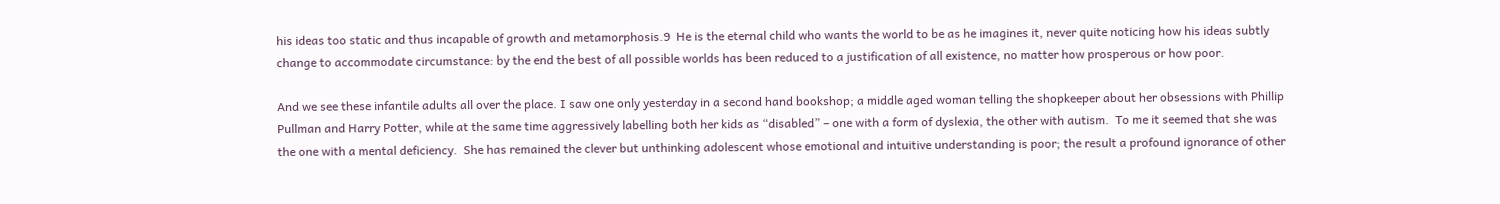his ideas too static and thus incapable of growth and metamorphosis.9  He is the eternal child who wants the world to be as he imagines it, never quite noticing how his ideas subtly change to accommodate circumstance: by the end the best of all possible worlds has been reduced to a justification of all existence, no matter how prosperous or how poor.

And we see these infantile adults all over the place. I saw one only yesterday in a second hand bookshop; a middle aged woman telling the shopkeeper about her obsessions with Phillip Pullman and Harry Potter, while at the same time aggressively labelling both her kids as “disabled” – one with a form of dyslexia, the other with autism.  To me it seemed that she was the one with a mental deficiency.  She has remained the clever but unthinking adolescent whose emotional and intuitive understanding is poor; the result a profound ignorance of other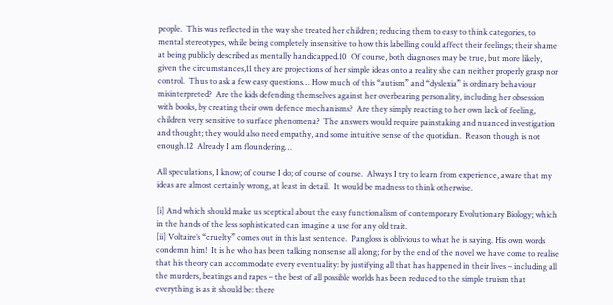people.  This was reflected in the way she treated her children; reducing them to easy to think categories, to mental stereotypes, while being completely insensitive to how this labelling could affect their feelings; their shame at being publicly described as mentally handicapped.10  Of course, both diagnoses may be true, but more likely, given the circumstances,11 they are projections of her simple ideas onto a reality she can neither properly grasp nor control.  Thus to ask a few easy questions… How much of this “autism” and “dyslexia” is ordinary behaviour misinterpreted?  Are the kids defending themselves against her overbearing personality, including her obsession with books, by creating their own defence mechanisms?  Are they simply reacting to her own lack of feeling, children very sensitive to surface phenomena?  The answers would require painstaking and nuanced investigation and thought; they would also need empathy, and some intuitive sense of the quotidian.  Reason though is not enough.12  Already I am floundering…

All speculations, I know; of course I do; of course of course.  Always I try to learn from experience, aware that my ideas are almost certainly wrong, at least in detail.  It would be madness to think otherwise.

[i] And which should make us sceptical about the easy functionalism of contemporary Evolutionary Biology; which in the hands of the less sophisticated can imagine a use for any old trait.
[ii] Voltaire’s “cruelty” comes out in this last sentence.  Pangloss is oblivious to what he is saying. His own words condemn him!  It is he who has been talking nonsense all along; for by the end of the novel we have come to realise that his theory can accommodate every eventuality: by justifying all that has happened in their lives – including all the murders, beatings and rapes – the best of all possible worlds has been reduced to the simple truism that everything is as it should be: there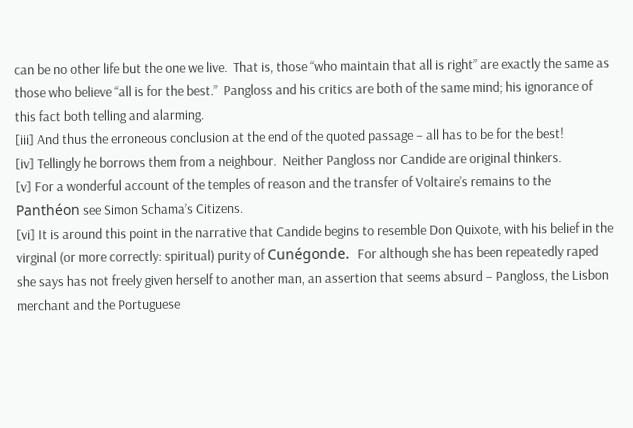can be no other life but the one we live.  That is, those “who maintain that all is right” are exactly the same as those who believe “all is for the best.”  Pangloss and his critics are both of the same mind; his ignorance of this fact both telling and alarming.
[iii] And thus the erroneous conclusion at the end of the quoted passage – all has to be for the best!
[iv] Tellingly he borrows them from a neighbour.  Neither Pangloss nor Candide are original thinkers.
[v] For a wonderful account of the temples of reason and the transfer of Voltaire’s remains to the Panthéon see Simon Schama’s Citizens.
[vi] It is around this point in the narrative that Candide begins to resemble Don Quixote, with his belief in the virginal (or more correctly: spiritual) purity of Cunégonde.  For although she has been repeatedly raped she says has not freely given herself to another man, an assertion that seems absurd – Pangloss, the Lisbon merchant and the Portuguese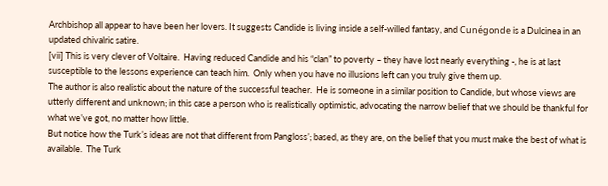Archbishop all appear to have been her lovers. It suggests Candide is living inside a self-willed fantasy, and Cunégonde is a Dulcinea in an updated chivalric satire.
[vii] This is very clever of Voltaire.  Having reduced Candide and his “clan” to poverty – they have lost nearly everything -, he is at last susceptible to the lessons experience can teach him.  Only when you have no illusions left can you truly give them up.
The author is also realistic about the nature of the successful teacher.  He is someone in a similar position to Candide, but whose views are utterly different and unknown; in this case a person who is realistically optimistic, advocating the narrow belief that we should be thankful for what we’ve got, no matter how little.
But notice how the Turk’s ideas are not that different from Pangloss’; based, as they are, on the belief that you must make the best of what is available.  The Turk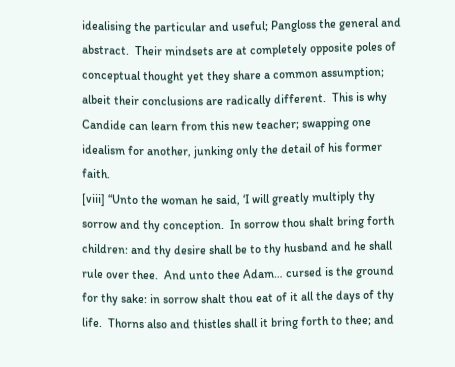idealising the particular and useful; Pangloss the general and abstract.  Their mindsets are at completely opposite poles of conceptual thought yet they share a common assumption; albeit their conclusions are radically different.  This is why Candide can learn from this new teacher; swapping one idealism for another, junking only the detail of his former faith.
[viii] “Unto the woman he said, ‘I will greatly multiply thy sorrow and thy conception.  In sorrow thou shalt bring forth children: and thy desire shall be to thy husband and he shall rule over thee.  And unto thee Adam… cursed is the ground for thy sake: in sorrow shalt thou eat of it all the days of thy life.  Thorns also and thistles shall it bring forth to thee; and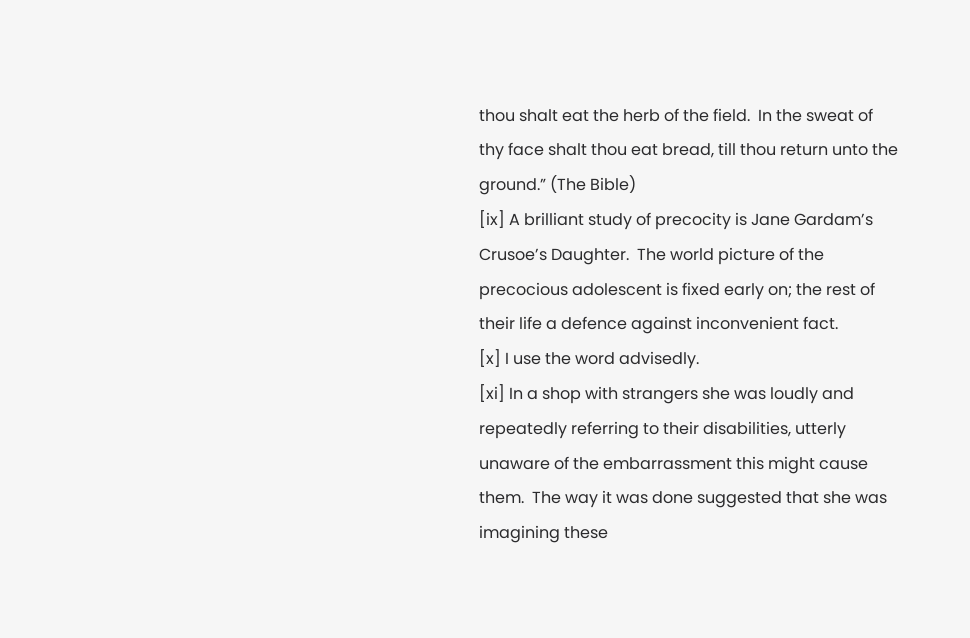thou shalt eat the herb of the field.  In the sweat of thy face shalt thou eat bread, till thou return unto the ground.” (The Bible)
[ix] A brilliant study of precocity is Jane Gardam’s Crusoe’s Daughter.  The world picture of the precocious adolescent is fixed early on; the rest of their life a defence against inconvenient fact.
[x] I use the word advisedly.
[xi] In a shop with strangers she was loudly and repeatedly referring to their disabilities, utterly unaware of the embarrassment this might cause them.  The way it was done suggested that she was imagining these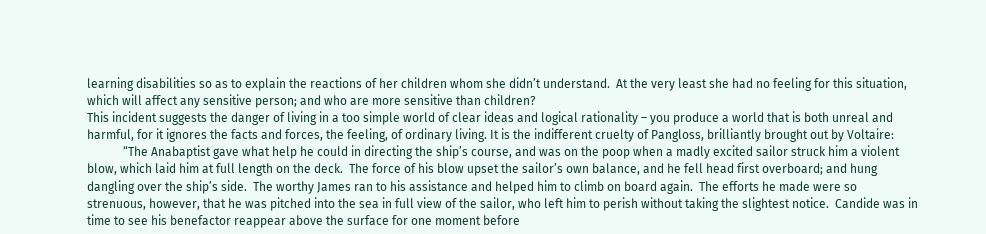learning disabilities so as to explain the reactions of her children whom she didn’t understand.  At the very least she had no feeling for this situation, which will affect any sensitive person; and who are more sensitive than children?
This incident suggests the danger of living in a too simple world of clear ideas and logical rationality – you produce a world that is both unreal and harmful, for it ignores the facts and forces, the feeling, of ordinary living. It is the indifferent cruelty of Pangloss, brilliantly brought out by Voltaire:
            “The Anabaptist gave what help he could in directing the ship’s course, and was on the poop when a madly excited sailor struck him a violent blow, which laid him at full length on the deck.  The force of his blow upset the sailor’s own balance, and he fell head first overboard; and hung dangling over the ship’s side.  The worthy James ran to his assistance and helped him to climb on board again.  The efforts he made were so strenuous, however, that he was pitched into the sea in full view of the sailor, who left him to perish without taking the slightest notice.  Candide was in time to see his benefactor reappear above the surface for one moment before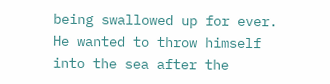being swallowed up for ever.  He wanted to throw himself into the sea after the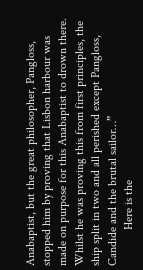Anabaptist, but the great philosopher, Pangloss, stopped him by proving that Lisbon harbour was made on purpose for this Anabaptist to drown there.  Whilst he was proving this from first principles, the ship split in two and all perished except Pangloss, Candide and the brutal sailor…”
            Here is the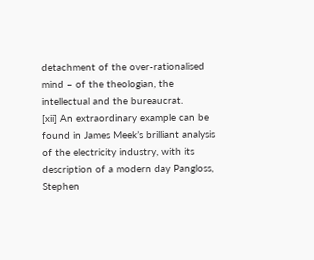detachment of the over-rationalised mind – of the theologian, the intellectual and the bureaucrat.
[xii] An extraordinary example can be found in James Meek’s brilliant analysis of the electricity industry, with its description of a modern day Pangloss, Stephen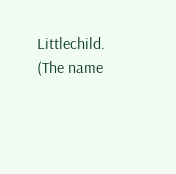Littlechild.  (The name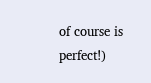of course is perfect!)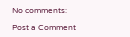No comments:

Post a Comment